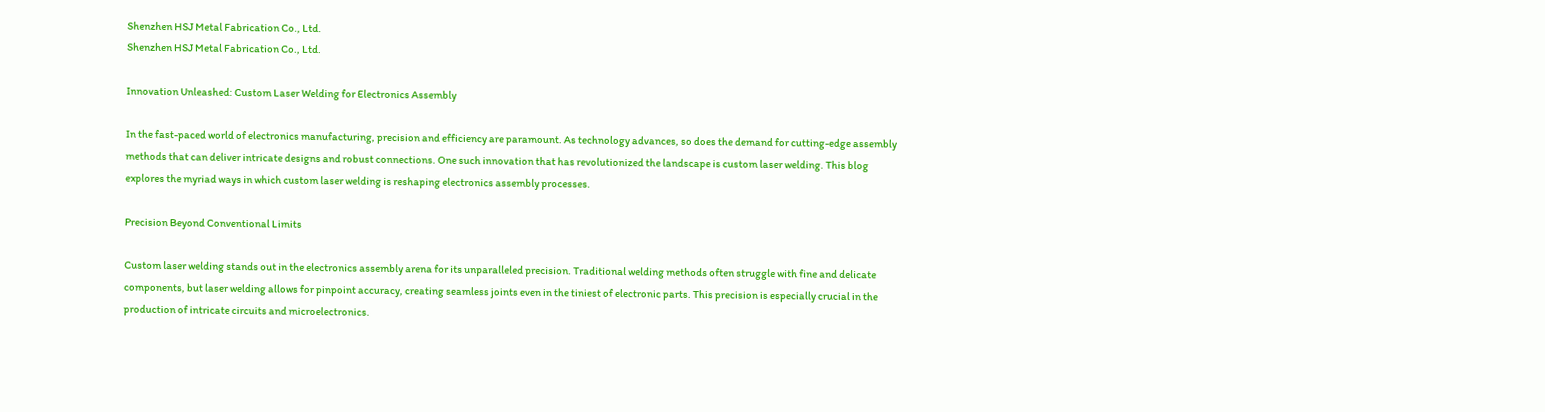Shenzhen HSJ Metal Fabrication Co., Ltd.
Shenzhen HSJ Metal Fabrication Co., Ltd.

Innovation Unleashed: Custom Laser Welding for Electronics Assembly

In the fast-paced world of electronics manufacturing, precision and efficiency are paramount. As technology advances, so does the demand for cutting-edge assembly methods that can deliver intricate designs and robust connections. One such innovation that has revolutionized the landscape is custom laser welding. This blog explores the myriad ways in which custom laser welding is reshaping electronics assembly processes.

Precision Beyond Conventional Limits

Custom laser welding stands out in the electronics assembly arena for its unparalleled precision. Traditional welding methods often struggle with fine and delicate components, but laser welding allows for pinpoint accuracy, creating seamless joints even in the tiniest of electronic parts. This precision is especially crucial in the production of intricate circuits and microelectronics.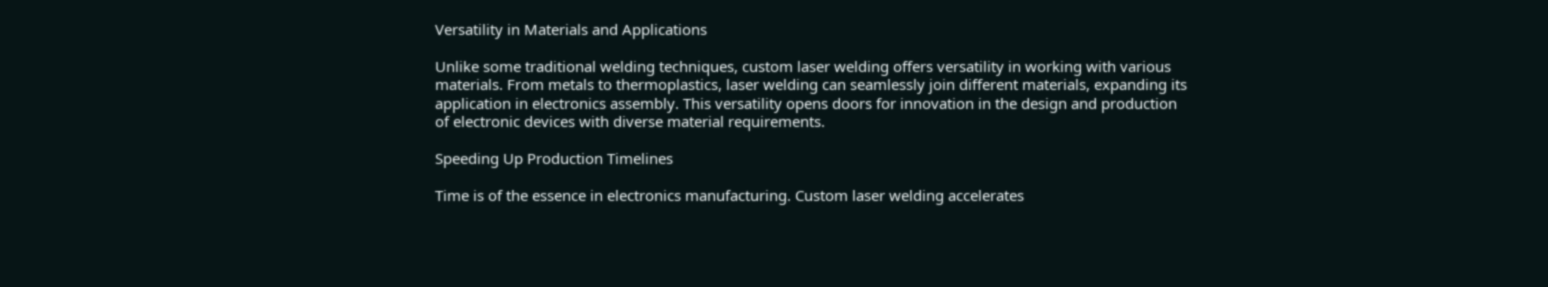Versatility in Materials and Applications

Unlike some traditional welding techniques, custom laser welding offers versatility in working with various materials. From metals to thermoplastics, laser welding can seamlessly join different materials, expanding its application in electronics assembly. This versatility opens doors for innovation in the design and production of electronic devices with diverse material requirements.

Speeding Up Production Timelines

Time is of the essence in electronics manufacturing. Custom laser welding accelerates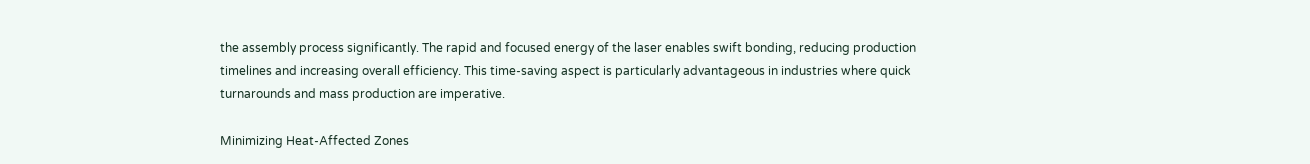the assembly process significantly. The rapid and focused energy of the laser enables swift bonding, reducing production timelines and increasing overall efficiency. This time-saving aspect is particularly advantageous in industries where quick turnarounds and mass production are imperative.

Minimizing Heat-Affected Zones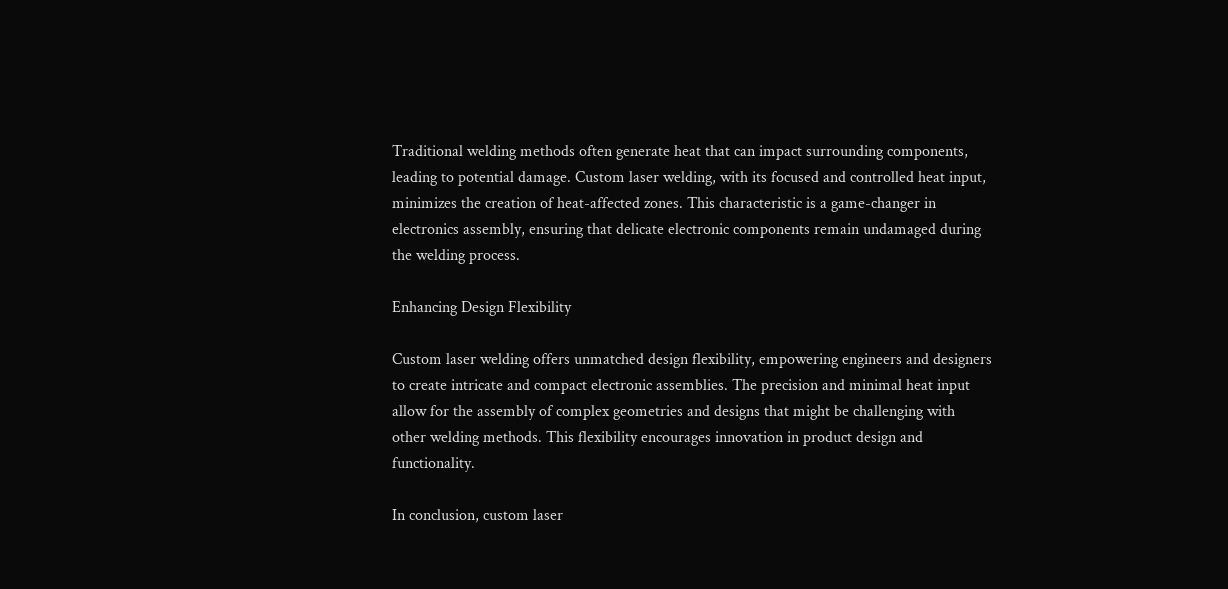Traditional welding methods often generate heat that can impact surrounding components, leading to potential damage. Custom laser welding, with its focused and controlled heat input, minimizes the creation of heat-affected zones. This characteristic is a game-changer in electronics assembly, ensuring that delicate electronic components remain undamaged during the welding process.

Enhancing Design Flexibility

Custom laser welding offers unmatched design flexibility, empowering engineers and designers to create intricate and compact electronic assemblies. The precision and minimal heat input allow for the assembly of complex geometries and designs that might be challenging with other welding methods. This flexibility encourages innovation in product design and functionality.

In conclusion, custom laser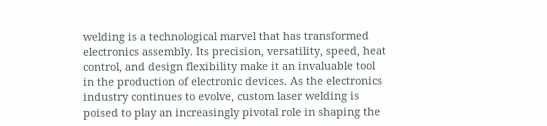welding is a technological marvel that has transformed electronics assembly. Its precision, versatility, speed, heat control, and design flexibility make it an invaluable tool in the production of electronic devices. As the electronics industry continues to evolve, custom laser welding is poised to play an increasingly pivotal role in shaping the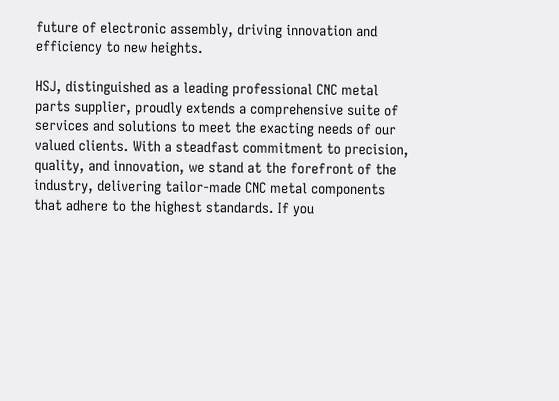future of electronic assembly, driving innovation and efficiency to new heights.

HSJ, distinguished as a leading professional CNC metal parts supplier, proudly extends a comprehensive suite of services and solutions to meet the exacting needs of our valued clients. With a steadfast commitment to precision, quality, and innovation, we stand at the forefront of the industry, delivering tailor-made CNC metal components that adhere to the highest standards. If you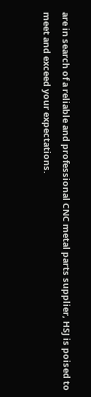are in search of a reliable and professional CNC metal parts supplier, HSJ is poised to meet and exceed your expectations.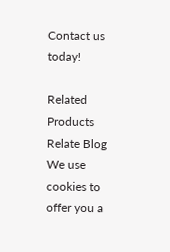Contact us today!

Related Products
Relate Blog
We use cookies to offer you a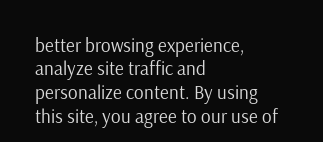better browsing experience, analyze site traffic and personalize content. By using this site, you agree to our use of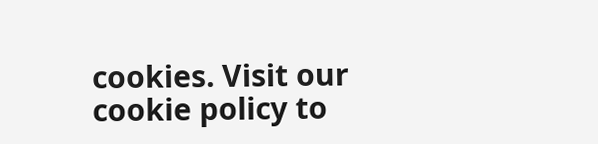cookies. Visit our cookie policy to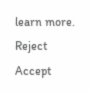learn more.
Reject Accept